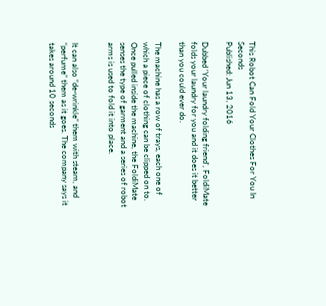This Robot Can Fold Your Clothes For You In Seconds
Published: Jun 13, 2016

Dubbed ‘Your laundry folding friend’, FoldiMate folds your laundry for you and it does it better than you could ever do.

The machine has a row of trays, each one of which a piece of clothing can be clipped on to. Once pulled inside the machine, the FoldiMate senses the type of garment and a series of robot arms is used to fold it into place.


It can also “de-wrinkle” them with steam, and “perfume” them as it goes. The company says it takes around 10 seconds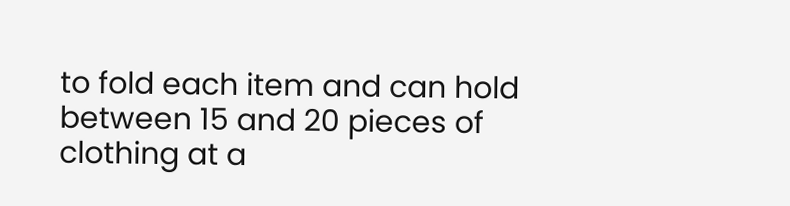to fold each item and can hold between 15 and 20 pieces of clothing at a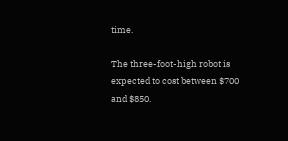time.

The three-foot-high robot is expected to cost between $700 and $850.